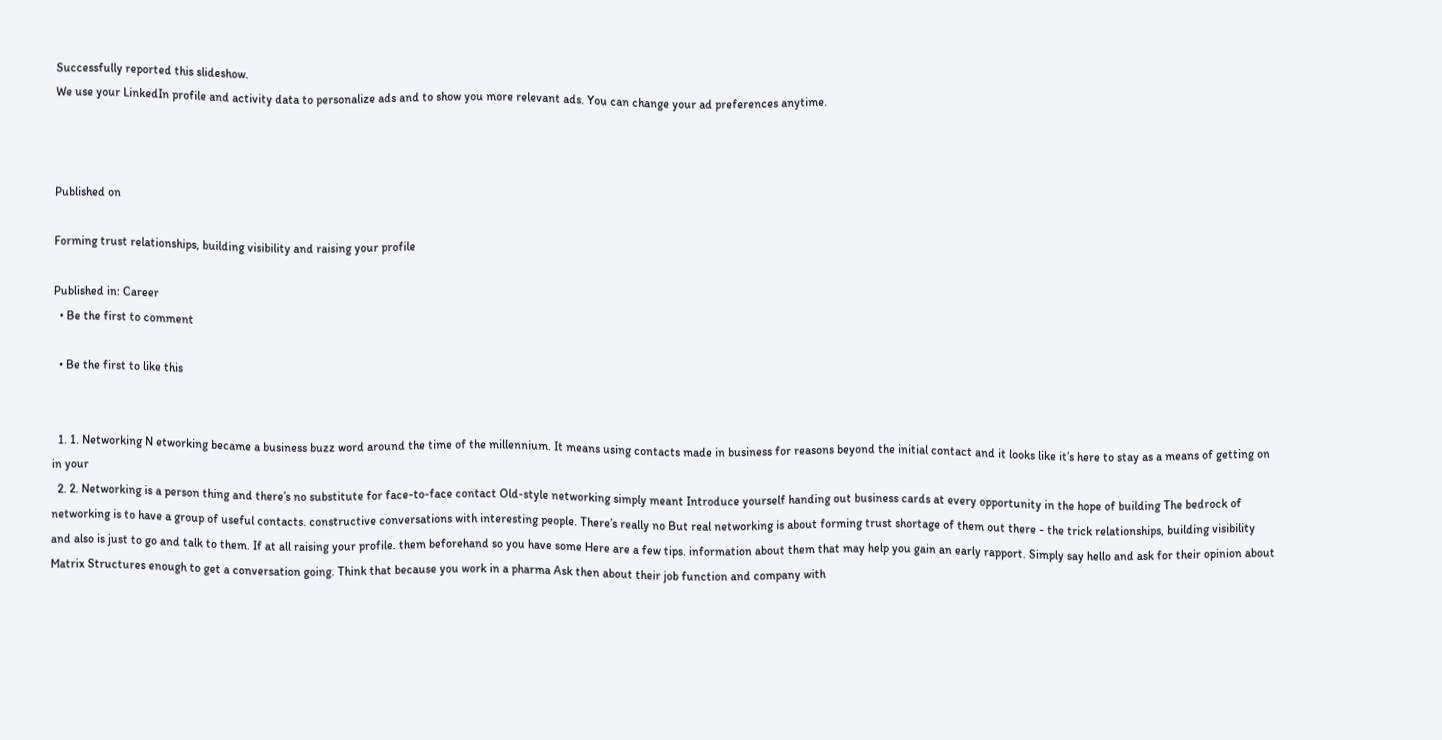Successfully reported this slideshow.
We use your LinkedIn profile and activity data to personalize ads and to show you more relevant ads. You can change your ad preferences anytime.



Published on

Forming trust relationships, building visibility and raising your profile

Published in: Career
  • Be the first to comment

  • Be the first to like this


  1. 1. Networking N etworking became a business buzz word around the time of the millennium. It means using contacts made in business for reasons beyond the initial contact and it looks like it’s here to stay as a means of getting on in your
  2. 2. Networking is a person thing and there’s no substitute for face-to-face contact Old-style networking simply meant Introduce yourself handing out business cards at every opportunity in the hope of building The bedrock of networking is to have a group of useful contacts. constructive conversations with interesting people. There’s really no But real networking is about forming trust shortage of them out there - the trick relationships, building visibility and also is just to go and talk to them. If at all raising your profile. them beforehand so you have some Here are a few tips. information about them that may help you gain an early rapport. Simply say hello and ask for their opinion about Matrix Structures enough to get a conversation going. Think that because you work in a pharma Ask then about their job function and company with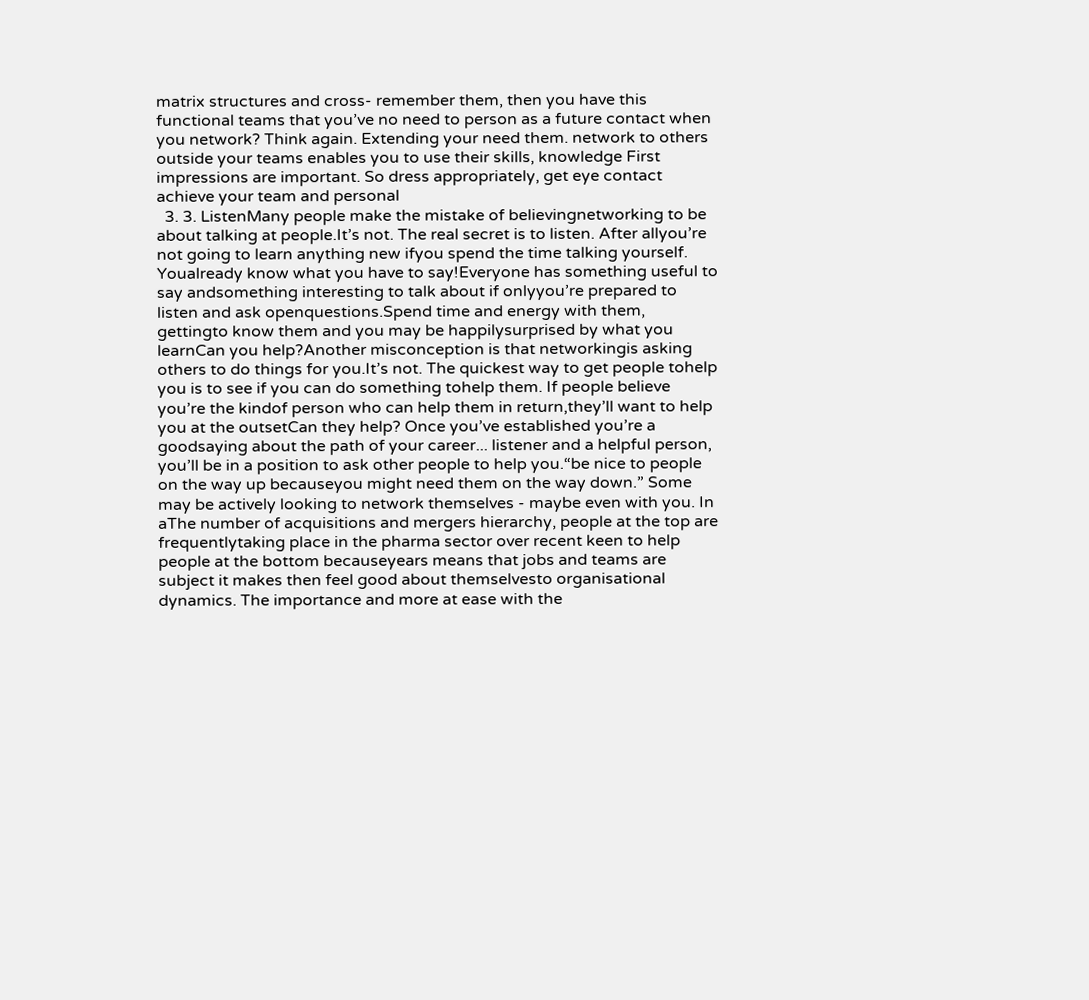matrix structures and cross- remember them, then you have this functional teams that you’ve no need to person as a future contact when you network? Think again. Extending your need them. network to others outside your teams enables you to use their skills, knowledge First impressions are important. So dress appropriately, get eye contact achieve your team and personal
  3. 3. ListenMany people make the mistake of believingnetworking to be about talking at people.It’s not. The real secret is to listen. After allyou’re not going to learn anything new ifyou spend the time talking yourself. Youalready know what you have to say!Everyone has something useful to say andsomething interesting to talk about if onlyyou’re prepared to listen and ask openquestions.Spend time and energy with them, gettingto know them and you may be happilysurprised by what you learnCan you help?Another misconception is that networkingis asking others to do things for you.It’s not. The quickest way to get people tohelp you is to see if you can do something tohelp them. If people believe you’re the kindof person who can help them in return,they’ll want to help you at the outsetCan they help? Once you’ve established you’re a goodsaying about the path of your career... listener and a helpful person, you’ll be in a position to ask other people to help you.“be nice to people on the way up becauseyou might need them on the way down.” Some may be actively looking to network themselves - maybe even with you. In aThe number of acquisitions and mergers hierarchy, people at the top are frequentlytaking place in the pharma sector over recent keen to help people at the bottom becauseyears means that jobs and teams are subject it makes then feel good about themselvesto organisational dynamics. The importance and more at ease with the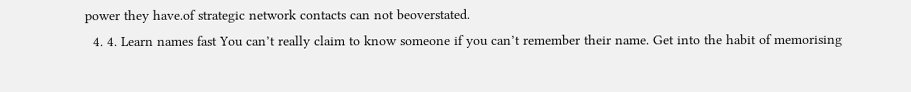power they have.of strategic network contacts can not beoverstated.
  4. 4. Learn names fast You can’t really claim to know someone if you can’t remember their name. Get into the habit of memorising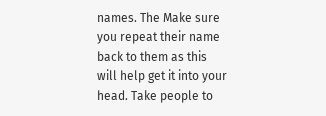names. The Make sure you repeat their name back to them as this will help get it into your head. Take people to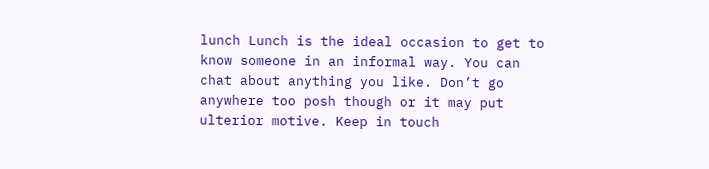lunch Lunch is the ideal occasion to get to know someone in an informal way. You can chat about anything you like. Don’t go anywhere too posh though or it may put ulterior motive. Keep in touch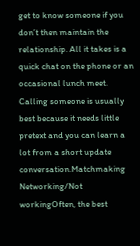get to know someone if you don’t then maintain the relationship. All it takes is a quick chat on the phone or an occasional lunch meet. Calling someone is usually best because it needs little pretext and you can learn a lot from a short update conversation.Matchmaking Networking/Not workingOften, the best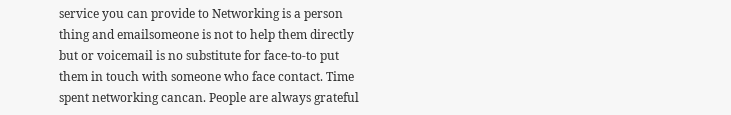service you can provide to Networking is a person thing and emailsomeone is not to help them directly but or voicemail is no substitute for face-to-to put them in touch with someone who face contact. Time spent networking cancan. People are always grateful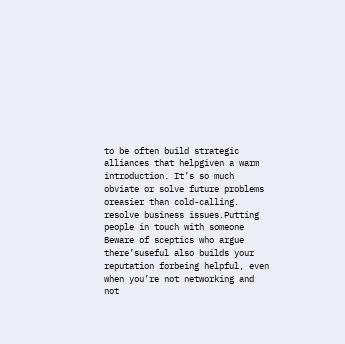to be often build strategic alliances that helpgiven a warm introduction. It’s so much obviate or solve future problems oreasier than cold-calling. resolve business issues.Putting people in touch with someone Beware of sceptics who argue there’suseful also builds your reputation forbeing helpful, even when you’re not networking and not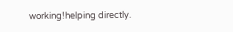working!helping directly.